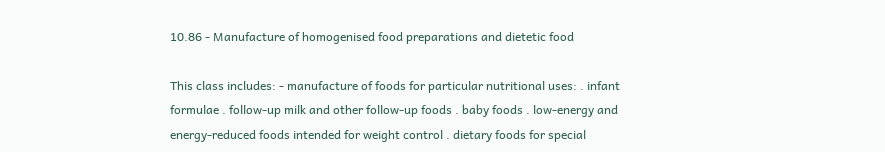10.86 - Manufacture of homogenised food preparations and dietetic food

This class includes: - manufacture of foods for particular nutritional uses: . infant formulae . follow-up milk and other follow-up foods . baby foods . low-energy and energy-reduced foods intended for weight control . dietary foods for special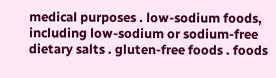medical purposes . low-sodium foods, including low-sodium or sodium-free dietary salts . gluten-free foods . foods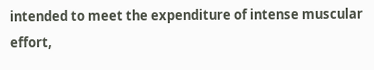intended to meet the expenditure of intense muscular effort,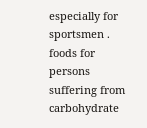especially for sportsmen . foods for persons suffering from carbohydrate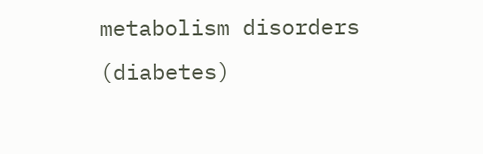metabolism disorders (diabetes)